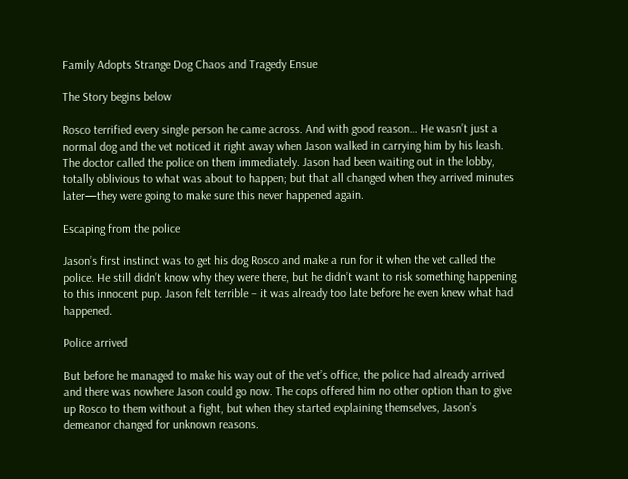Family Adopts Strange Dog Chaos and Tragedy Ensue

The Story begins below

Rosco terrified every single person he came across. And with good reason… He wasn’t just a normal dog and the vet noticed it right away when Jason walked in carrying him by his leash. The doctor called the police on them immediately. Jason had been waiting out in the lobby, totally oblivious to what was about to happen; but that all changed when they arrived minutes later—they were going to make sure this never happened again.

Escaping from the police

Jason’s first instinct was to get his dog Rosco and make a run for it when the vet called the police. He still didn’t know why they were there, but he didn’t want to risk something happening to this innocent pup. Jason felt terrible – it was already too late before he even knew what had happened.

Police arrived

But before he managed to make his way out of the vet’s office, the police had already arrived and there was nowhere Jason could go now. The cops offered him no other option than to give up Rosco to them without a fight, but when they started explaining themselves, Jason’s demeanor changed for unknown reasons.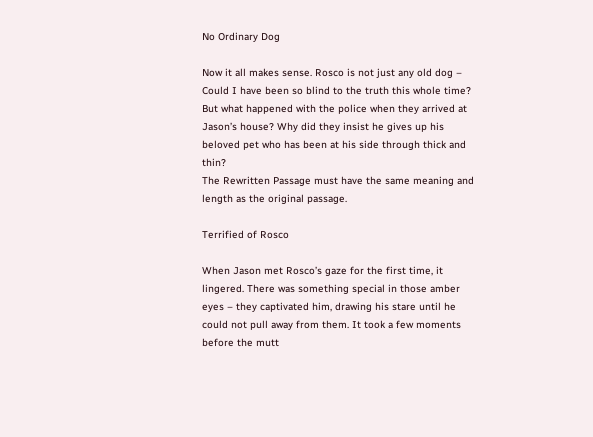No Ordinary Dog

Now it all makes sense. Rosco is not just any old dog – Could I have been so blind to the truth this whole time? But what happened with the police when they arrived at Jason’s house? Why did they insist he gives up his beloved pet who has been at his side through thick and thin?
The Rewritten Passage must have the same meaning and length as the original passage.

Terrified of Rosco

When Jason met Rosco’s gaze for the first time, it lingered. There was something special in those amber eyes – they captivated him, drawing his stare until he could not pull away from them. It took a few moments before the mutt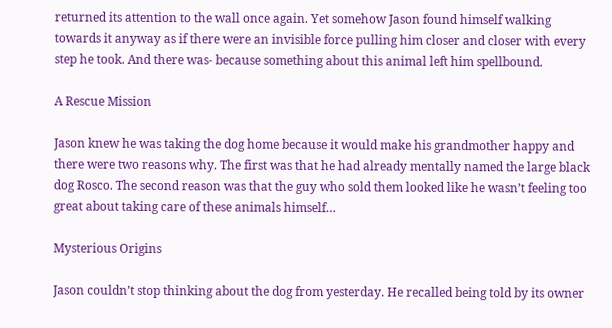returned its attention to the wall once again. Yet somehow Jason found himself walking towards it anyway as if there were an invisible force pulling him closer and closer with every step he took. And there was- because something about this animal left him spellbound.

A Rescue Mission

Jason knew he was taking the dog home because it would make his grandmother happy and there were two reasons why. The first was that he had already mentally named the large black dog Rosco. The second reason was that the guy who sold them looked like he wasn’t feeling too great about taking care of these animals himself…

Mysterious Origins

Jason couldn’t stop thinking about the dog from yesterday. He recalled being told by its owner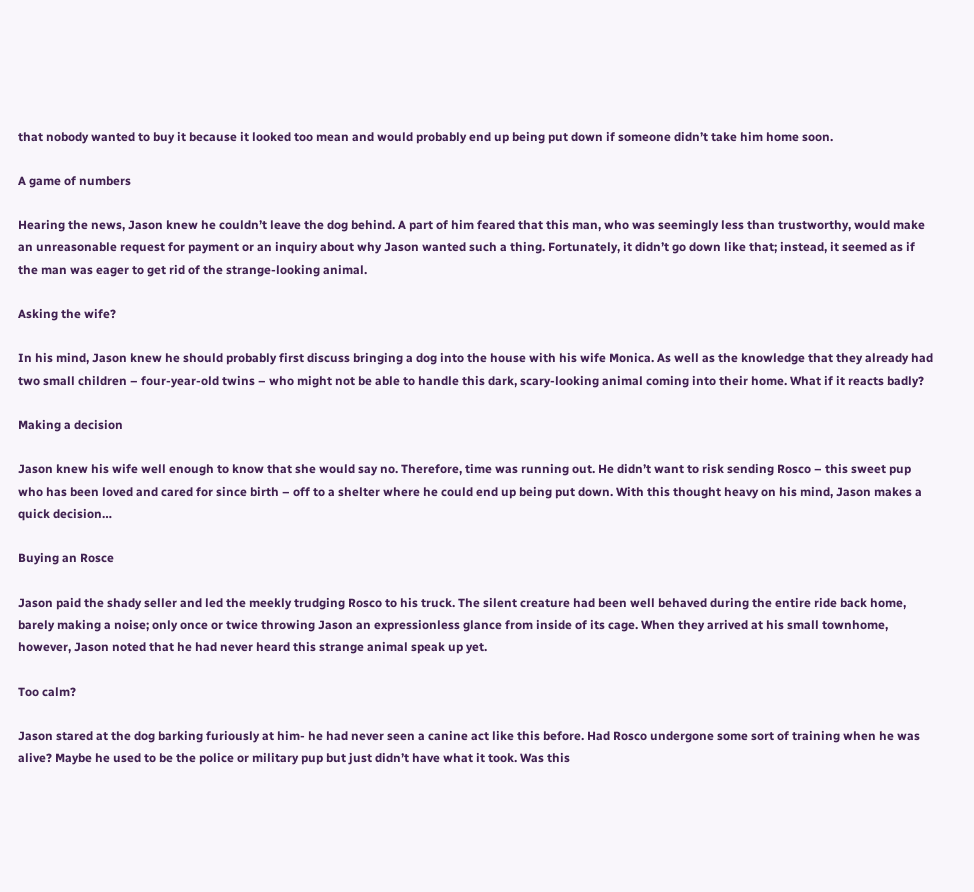that nobody wanted to buy it because it looked too mean and would probably end up being put down if someone didn’t take him home soon.

A game of numbers

Hearing the news, Jason knew he couldn’t leave the dog behind. A part of him feared that this man, who was seemingly less than trustworthy, would make an unreasonable request for payment or an inquiry about why Jason wanted such a thing. Fortunately, it didn’t go down like that; instead, it seemed as if the man was eager to get rid of the strange-looking animal.

Asking the wife?

In his mind, Jason knew he should probably first discuss bringing a dog into the house with his wife Monica. As well as the knowledge that they already had two small children – four-year-old twins – who might not be able to handle this dark, scary-looking animal coming into their home. What if it reacts badly?

Making a decision

Jason knew his wife well enough to know that she would say no. Therefore, time was running out. He didn’t want to risk sending Rosco – this sweet pup who has been loved and cared for since birth – off to a shelter where he could end up being put down. With this thought heavy on his mind, Jason makes a quick decision…

Buying an Rosce

Jason paid the shady seller and led the meekly trudging Rosco to his truck. The silent creature had been well behaved during the entire ride back home, barely making a noise; only once or twice throwing Jason an expressionless glance from inside of its cage. When they arrived at his small townhome, however, Jason noted that he had never heard this strange animal speak up yet.

Too calm?

Jason stared at the dog barking furiously at him- he had never seen a canine act like this before. Had Rosco undergone some sort of training when he was alive? Maybe he used to be the police or military pup but just didn’t have what it took. Was this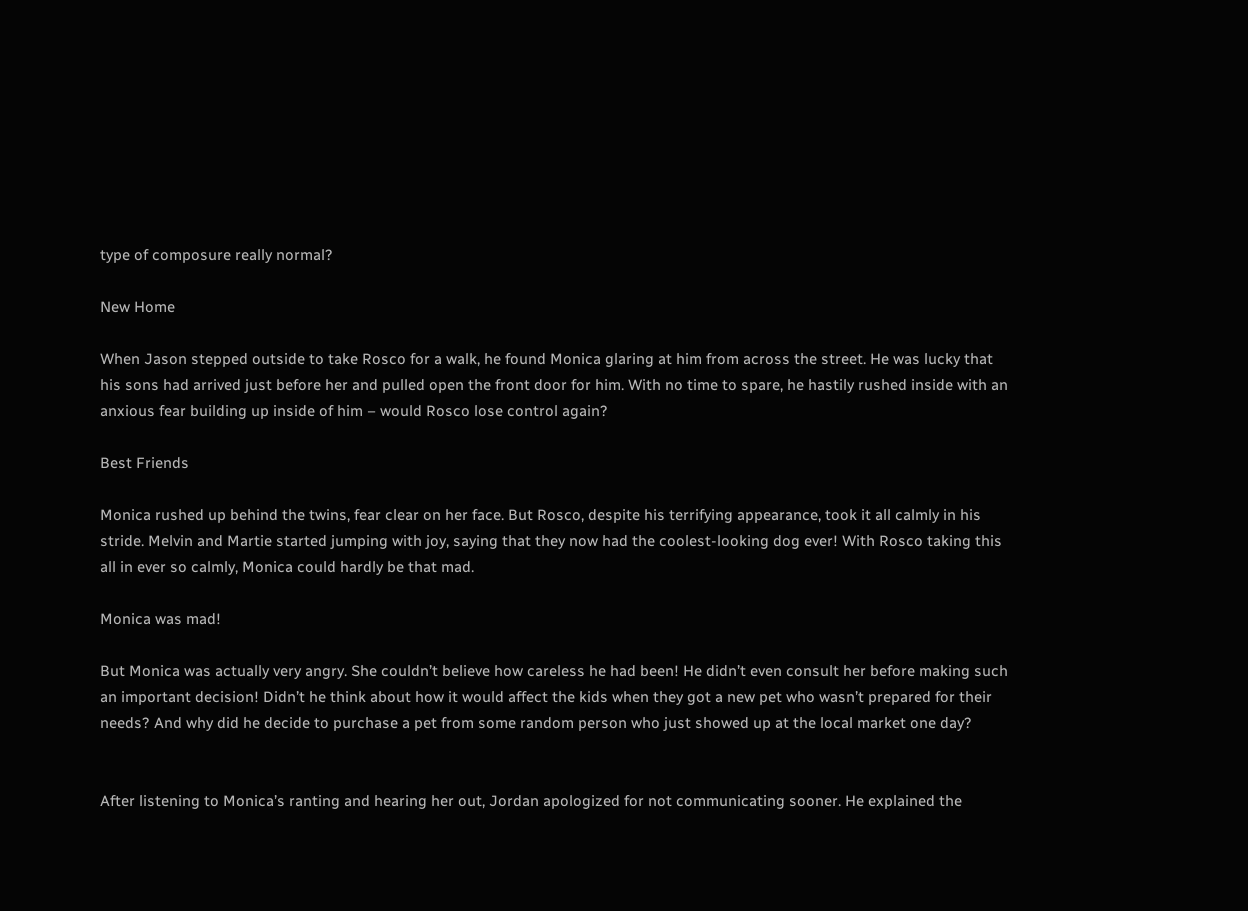type of composure really normal?

New Home

When Jason stepped outside to take Rosco for a walk, he found Monica glaring at him from across the street. He was lucky that his sons had arrived just before her and pulled open the front door for him. With no time to spare, he hastily rushed inside with an anxious fear building up inside of him – would Rosco lose control again?

Best Friends

Monica rushed up behind the twins, fear clear on her face. But Rosco, despite his terrifying appearance, took it all calmly in his stride. Melvin and Martie started jumping with joy, saying that they now had the coolest-looking dog ever! With Rosco taking this all in ever so calmly, Monica could hardly be that mad.

Monica was mad!

But Monica was actually very angry. She couldn’t believe how careless he had been! He didn’t even consult her before making such an important decision! Didn’t he think about how it would affect the kids when they got a new pet who wasn’t prepared for their needs? And why did he decide to purchase a pet from some random person who just showed up at the local market one day?


After listening to Monica’s ranting and hearing her out, Jordan apologized for not communicating sooner. He explained the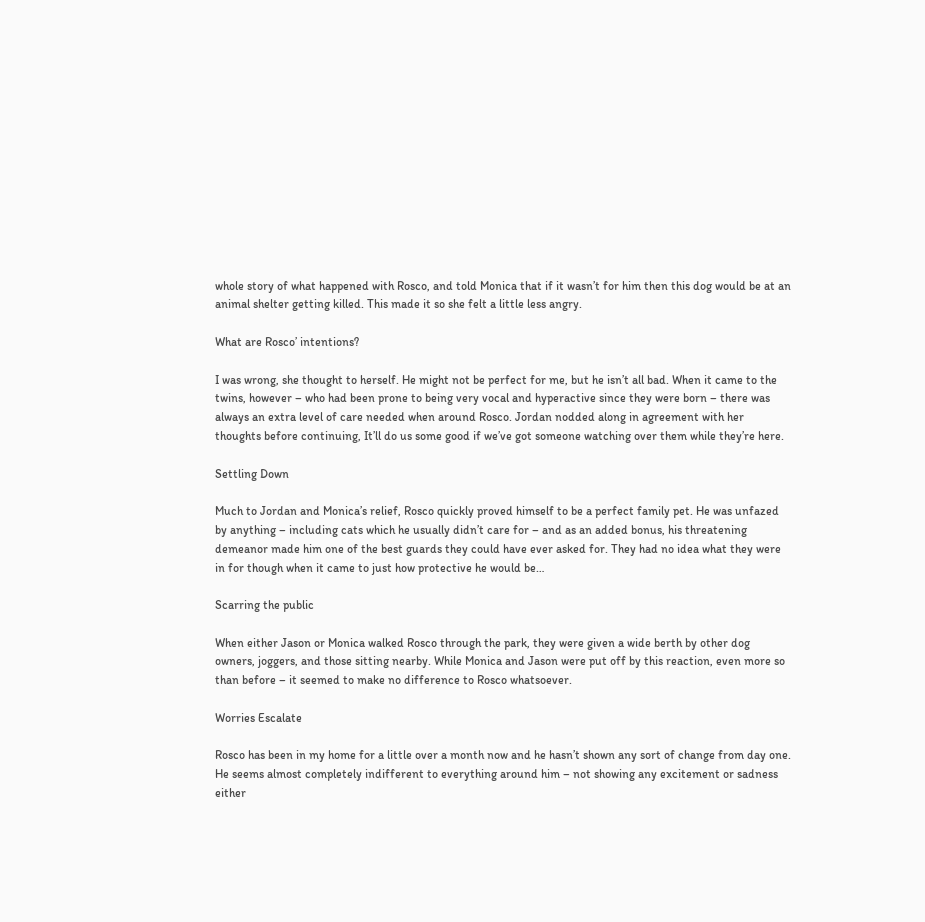whole story of what happened with Rosco, and told Monica that if it wasn’t for him then this dog would be at an animal shelter getting killed. This made it so she felt a little less angry.

What are Rosco’ intentions?

I was wrong, she thought to herself. He might not be perfect for me, but he isn’t all bad. When it came to the twins, however – who had been prone to being very vocal and hyperactive since they were born – there was always an extra level of care needed when around Rosco. Jordan nodded along in agreement with her thoughts before continuing, It’ll do us some good if we’ve got someone watching over them while they’re here.

Settling Down

Much to Jordan and Monica’s relief, Rosco quickly proved himself to be a perfect family pet. He was unfazed by anything – including cats which he usually didn’t care for – and as an added bonus, his threatening demeanor made him one of the best guards they could have ever asked for. They had no idea what they were in for though when it came to just how protective he would be…

Scarring the public

When either Jason or Monica walked Rosco through the park, they were given a wide berth by other dog owners, joggers, and those sitting nearby. While Monica and Jason were put off by this reaction, even more so than before – it seemed to make no difference to Rosco whatsoever.

Worries Escalate

Rosco has been in my home for a little over a month now and he hasn’t shown any sort of change from day one. He seems almost completely indifferent to everything around him – not showing any excitement or sadness either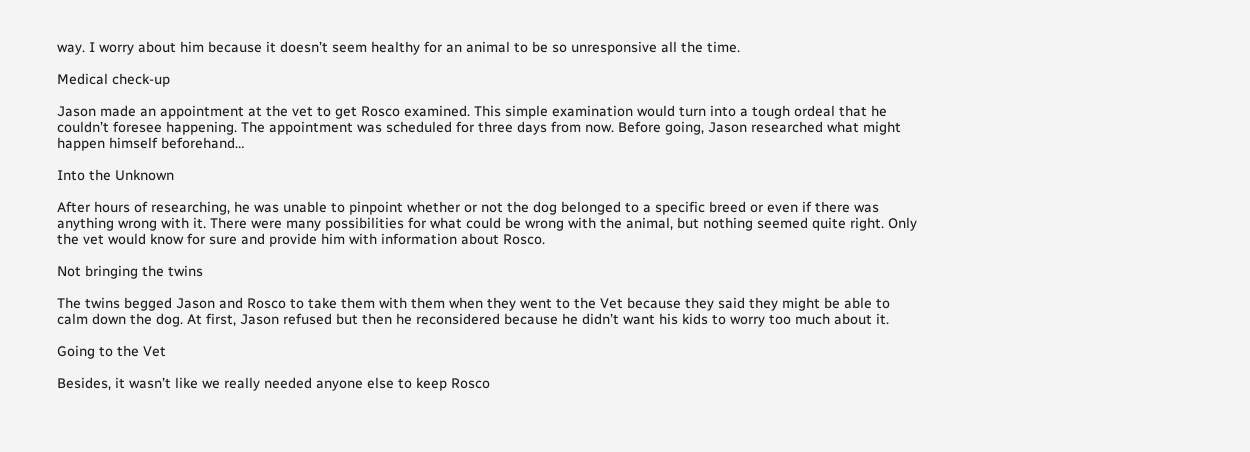way. I worry about him because it doesn’t seem healthy for an animal to be so unresponsive all the time.

Medical check-up

Jason made an appointment at the vet to get Rosco examined. This simple examination would turn into a tough ordeal that he couldn’t foresee happening. The appointment was scheduled for three days from now. Before going, Jason researched what might happen himself beforehand…

Into the Unknown

After hours of researching, he was unable to pinpoint whether or not the dog belonged to a specific breed or even if there was anything wrong with it. There were many possibilities for what could be wrong with the animal, but nothing seemed quite right. Only the vet would know for sure and provide him with information about Rosco.

Not bringing the twins

The twins begged Jason and Rosco to take them with them when they went to the Vet because they said they might be able to calm down the dog. At first, Jason refused but then he reconsidered because he didn’t want his kids to worry too much about it.

Going to the Vet

Besides, it wasn’t like we really needed anyone else to keep Rosco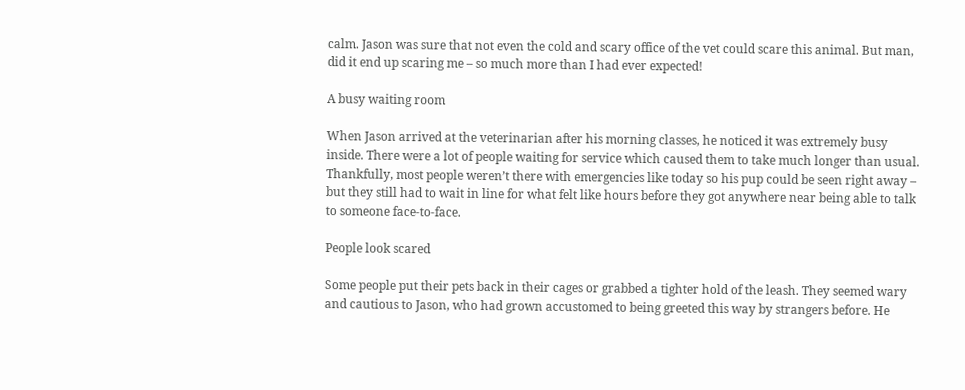calm. Jason was sure that not even the cold and scary office of the vet could scare this animal. But man, did it end up scaring me – so much more than I had ever expected!

A busy waiting room

When Jason arrived at the veterinarian after his morning classes, he noticed it was extremely busy inside. There were a lot of people waiting for service which caused them to take much longer than usual. Thankfully, most people weren’t there with emergencies like today so his pup could be seen right away – but they still had to wait in line for what felt like hours before they got anywhere near being able to talk to someone face-to-face.

People look scared

Some people put their pets back in their cages or grabbed a tighter hold of the leash. They seemed wary and cautious to Jason, who had grown accustomed to being greeted this way by strangers before. He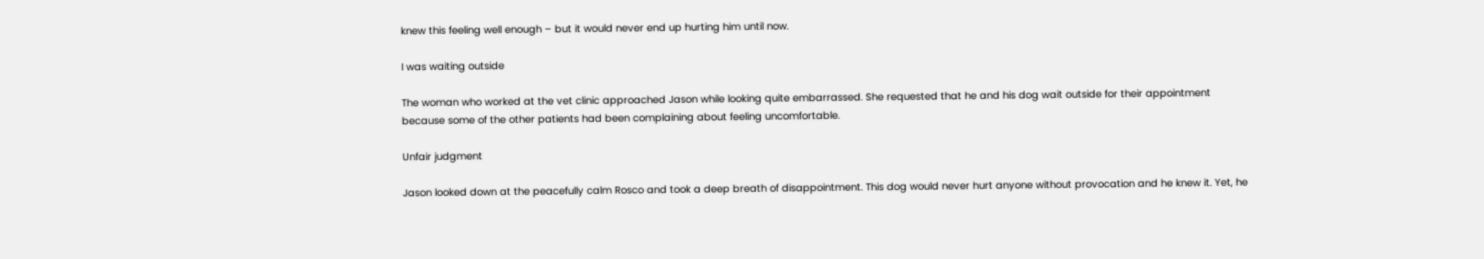knew this feeling well enough – but it would never end up hurting him until now.

I was waiting outside

The woman who worked at the vet clinic approached Jason while looking quite embarrassed. She requested that he and his dog wait outside for their appointment because some of the other patients had been complaining about feeling uncomfortable.

Unfair judgment

Jason looked down at the peacefully calm Rosco and took a deep breath of disappointment. This dog would never hurt anyone without provocation and he knew it. Yet, he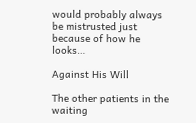would probably always be mistrusted just because of how he looks…

Against His Will

The other patients in the waiting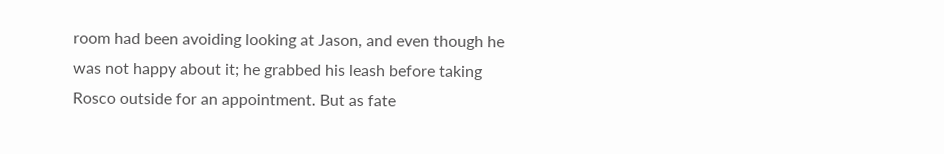room had been avoiding looking at Jason, and even though he was not happy about it; he grabbed his leash before taking Rosco outside for an appointment. But as fate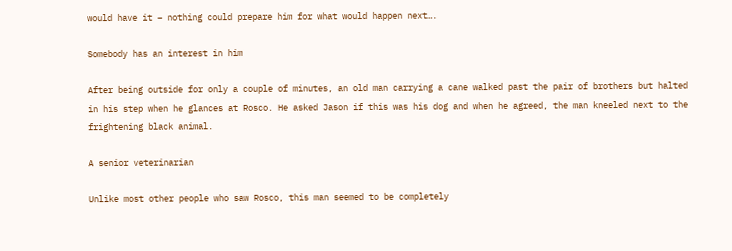would have it – nothing could prepare him for what would happen next….

Somebody has an interest in him

After being outside for only a couple of minutes, an old man carrying a cane walked past the pair of brothers but halted in his step when he glances at Rosco. He asked Jason if this was his dog and when he agreed, the man kneeled next to the frightening black animal.

A senior veterinarian

Unlike most other people who saw Rosco, this man seemed to be completely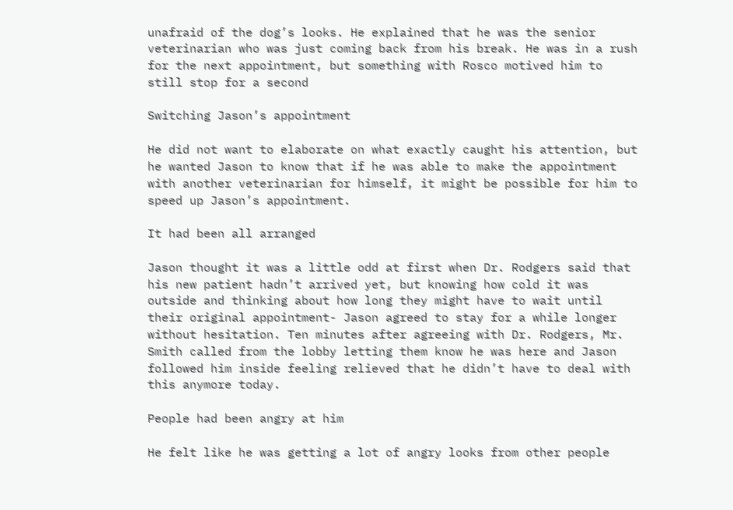unafraid of the dog’s looks. He explained that he was the senior veterinarian who was just coming back from his break. He was in a rush for the next appointment, but something with Rosco motived him to still stop for a second

Switching Jason’s appointment

He did not want to elaborate on what exactly caught his attention, but he wanted Jason to know that if he was able to make the appointment with another veterinarian for himself, it might be possible for him to speed up Jason’s appointment.

It had been all arranged

Jason thought it was a little odd at first when Dr. Rodgers said that his new patient hadn’t arrived yet, but knowing how cold it was outside and thinking about how long they might have to wait until their original appointment- Jason agreed to stay for a while longer without hesitation. Ten minutes after agreeing with Dr. Rodgers, Mr. Smith called from the lobby letting them know he was here and Jason followed him inside feeling relieved that he didn’t have to deal with this anymore today.

People had been angry at him

He felt like he was getting a lot of angry looks from other people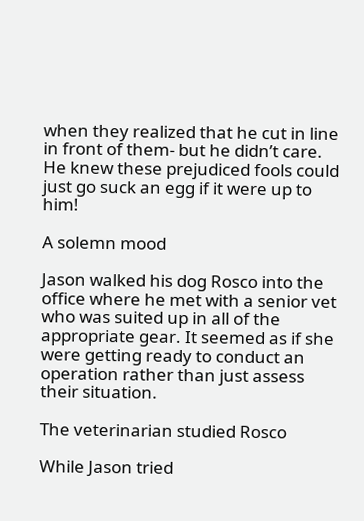when they realized that he cut in line in front of them- but he didn’t care. He knew these prejudiced fools could just go suck an egg if it were up to him!

A solemn mood

Jason walked his dog Rosco into the office where he met with a senior vet who was suited up in all of the appropriate gear. It seemed as if she were getting ready to conduct an operation rather than just assess their situation.

The veterinarian studied Rosco

While Jason tried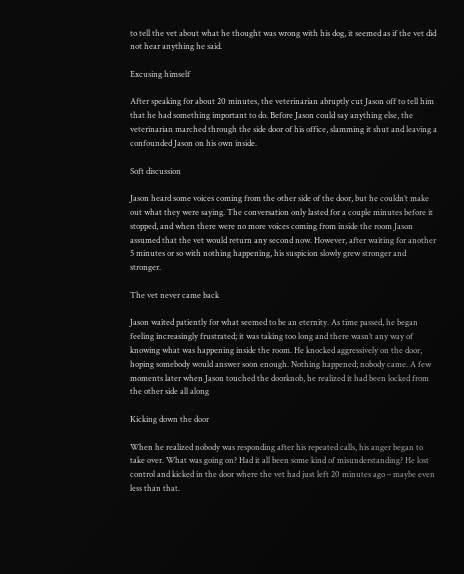to tell the vet about what he thought was wrong with his dog, it seemed as if the vet did not hear anything he said.

Excusing himself

After speaking for about 20 minutes, the veterinarian abruptly cut Jason off to tell him that he had something important to do. Before Jason could say anything else, the veterinarian marched through the side door of his office, slamming it shut and leaving a confounded Jason on his own inside.

Soft discussion

Jason heard some voices coming from the other side of the door, but he couldn’t make out what they were saying. The conversation only lasted for a couple minutes before it stopped, and when there were no more voices coming from inside the room Jason assumed that the vet would return any second now. However, after waiting for another 5 minutes or so with nothing happening, his suspicion slowly grew stronger and stronger.

The vet never came back

Jason waited patiently for what seemed to be an eternity. As time passed, he began feeling increasingly frustrated; it was taking too long and there wasn’t any way of knowing what was happening inside the room. He knocked aggressively on the door, hoping somebody would answer soon enough. Nothing happened; nobody came. A few moments later when Jason touched the doorknob, he realized it had been locked from the other side all along

Kicking down the door

When he realized nobody was responding after his repeated calls, his anger began to take over. What was going on? Had it all been some kind of misunderstanding? He lost control and kicked in the door where the vet had just left 20 minutes ago – maybe even less than that.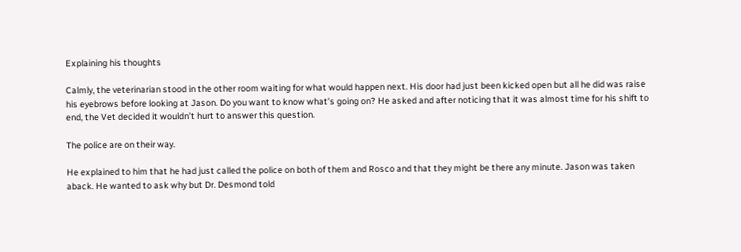Explaining his thoughts

Calmly, the veterinarian stood in the other room waiting for what would happen next. His door had just been kicked open but all he did was raise his eyebrows before looking at Jason. Do you want to know what’s going on? He asked and after noticing that it was almost time for his shift to end, the Vet decided it wouldn’t hurt to answer this question.

The police are on their way.

He explained to him that he had just called the police on both of them and Rosco and that they might be there any minute. Jason was taken aback. He wanted to ask why but Dr. Desmond told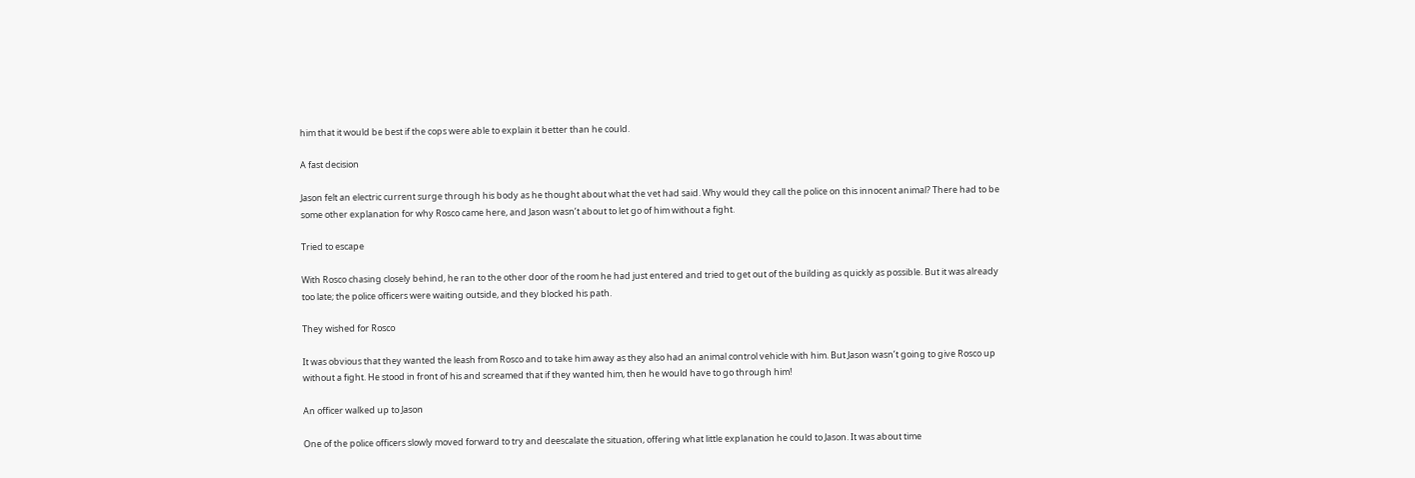him that it would be best if the cops were able to explain it better than he could.

A fast decision

Jason felt an electric current surge through his body as he thought about what the vet had said. Why would they call the police on this innocent animal? There had to be some other explanation for why Rosco came here, and Jason wasn’t about to let go of him without a fight.

Tried to escape

With Rosco chasing closely behind, he ran to the other door of the room he had just entered and tried to get out of the building as quickly as possible. But it was already too late; the police officers were waiting outside, and they blocked his path.

They wished for Rosco

It was obvious that they wanted the leash from Rosco and to take him away as they also had an animal control vehicle with him. But Jason wasn’t going to give Rosco up without a fight. He stood in front of his and screamed that if they wanted him, then he would have to go through him!

An officer walked up to Jason

One of the police officers slowly moved forward to try and deescalate the situation, offering what little explanation he could to Jason. It was about time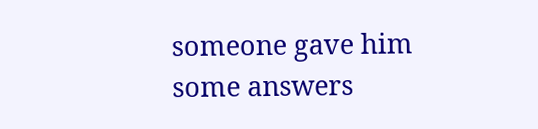someone gave him some answers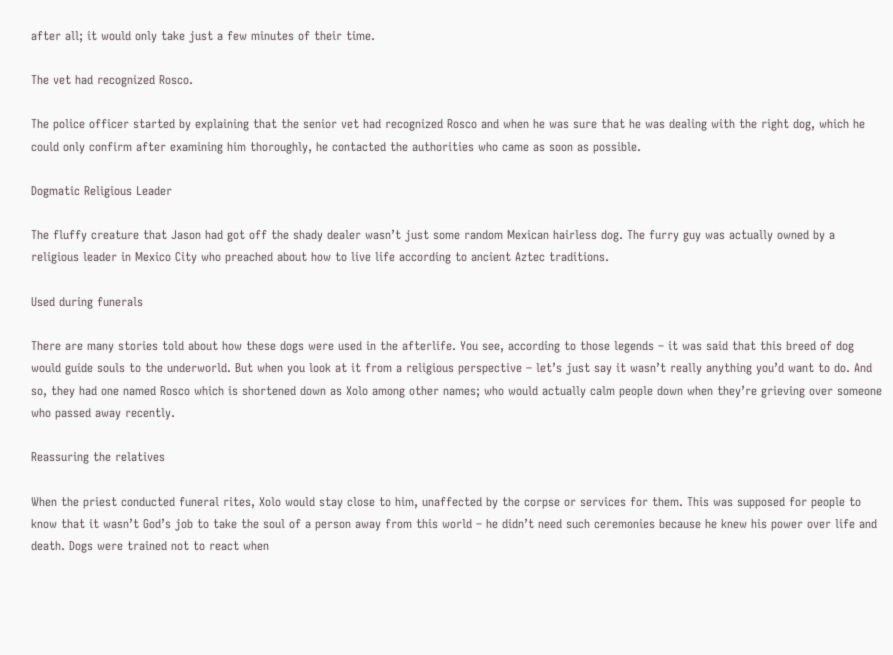after all; it would only take just a few minutes of their time.

The vet had recognized Rosco.

The police officer started by explaining that the senior vet had recognized Rosco and when he was sure that he was dealing with the right dog, which he could only confirm after examining him thoroughly, he contacted the authorities who came as soon as possible.

Dogmatic Religious Leader

The fluffy creature that Jason had got off the shady dealer wasn’t just some random Mexican hairless dog. The furry guy was actually owned by a religious leader in Mexico City who preached about how to live life according to ancient Aztec traditions.

Used during funerals

There are many stories told about how these dogs were used in the afterlife. You see, according to those legends – it was said that this breed of dog would guide souls to the underworld. But when you look at it from a religious perspective – let’s just say it wasn’t really anything you’d want to do. And so, they had one named Rosco which is shortened down as Xolo among other names; who would actually calm people down when they’re grieving over someone who passed away recently.

Reassuring the relatives

When the priest conducted funeral rites, Xolo would stay close to him, unaffected by the corpse or services for them. This was supposed for people to know that it wasn’t God’s job to take the soul of a person away from this world – he didn’t need such ceremonies because he knew his power over life and death. Dogs were trained not to react when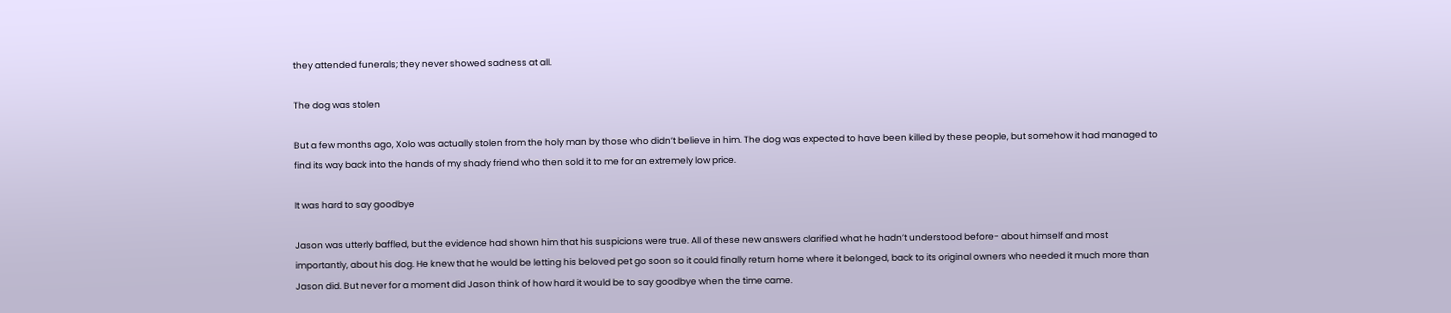they attended funerals; they never showed sadness at all.

The dog was stolen

But a few months ago, Xolo was actually stolen from the holy man by those who didn’t believe in him. The dog was expected to have been killed by these people, but somehow it had managed to find its way back into the hands of my shady friend who then sold it to me for an extremely low price.

It was hard to say goodbye

Jason was utterly baffled, but the evidence had shown him that his suspicions were true. All of these new answers clarified what he hadn’t understood before- about himself and most importantly, about his dog. He knew that he would be letting his beloved pet go soon so it could finally return home where it belonged, back to its original owners who needed it much more than Jason did. But never for a moment did Jason think of how hard it would be to say goodbye when the time came.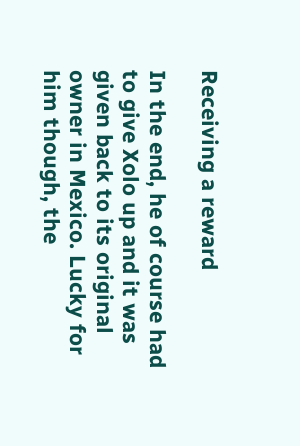Receiving a reward

In the end, he of course had to give Xolo up and it was given back to its original owner in Mexico. Lucky for him though, the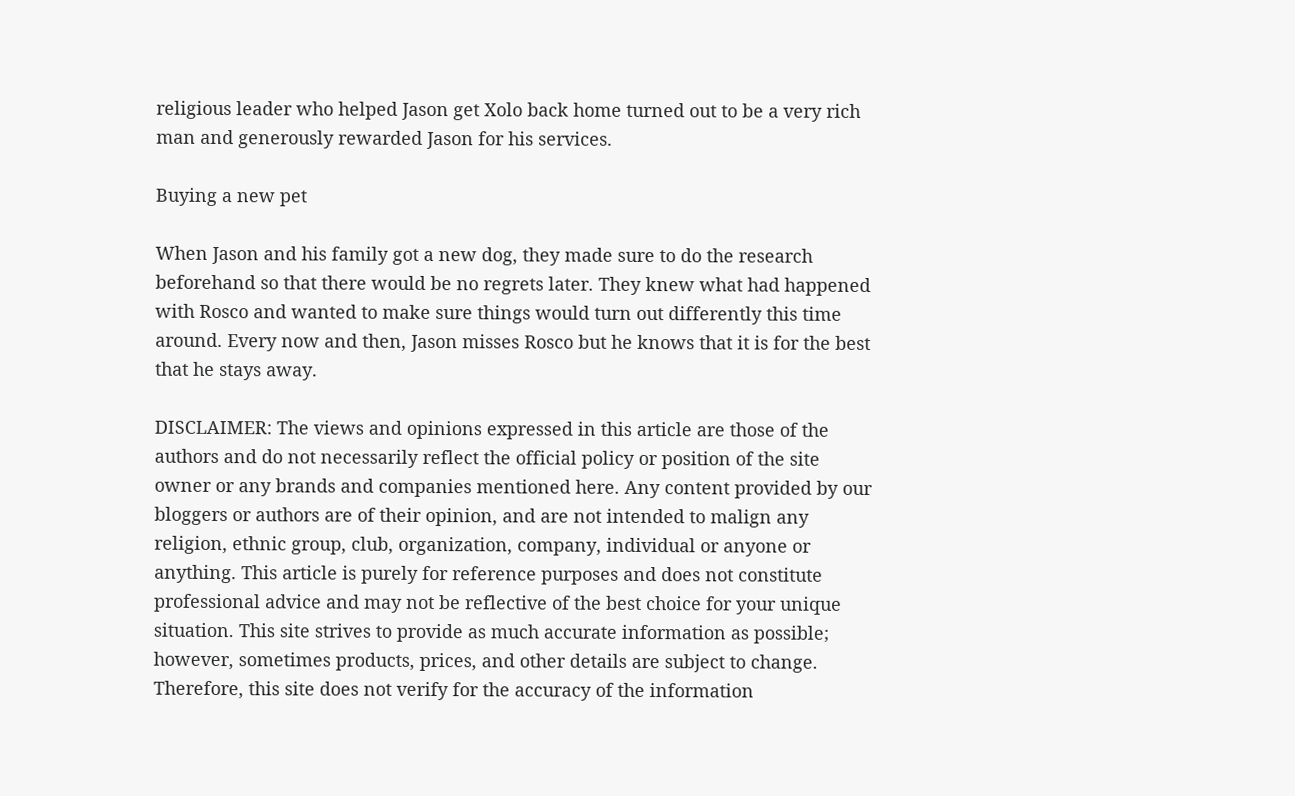religious leader who helped Jason get Xolo back home turned out to be a very rich man and generously rewarded Jason for his services.

Buying a new pet

When Jason and his family got a new dog, they made sure to do the research beforehand so that there would be no regrets later. They knew what had happened with Rosco and wanted to make sure things would turn out differently this time around. Every now and then, Jason misses Rosco but he knows that it is for the best that he stays away.

DISCLAIMER: The views and opinions expressed in this article are those of the authors and do not necessarily reflect the official policy or position of the site owner or any brands and companies mentioned here. Any content provided by our bloggers or authors are of their opinion, and are not intended to malign any religion, ethnic group, club, organization, company, individual or anyone or anything. This article is purely for reference purposes and does not constitute professional advice and may not be reflective of the best choice for your unique situation. This site strives to provide as much accurate information as possible; however, sometimes products, prices, and other details are subject to change. Therefore, this site does not verify for the accuracy of the information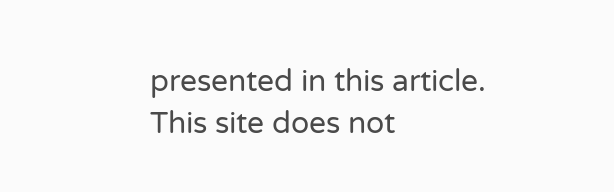presented in this article. This site does not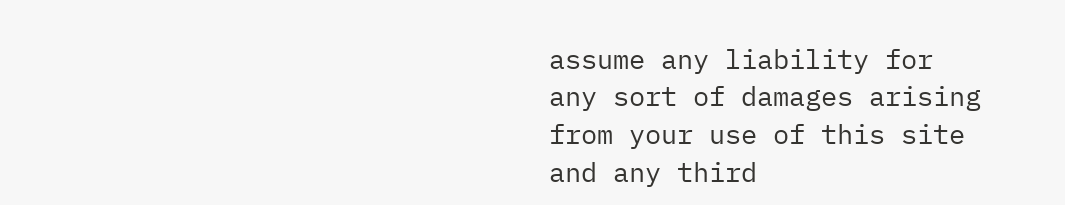assume any liability for any sort of damages arising from your use of this site and any third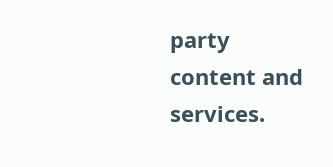party content and services.